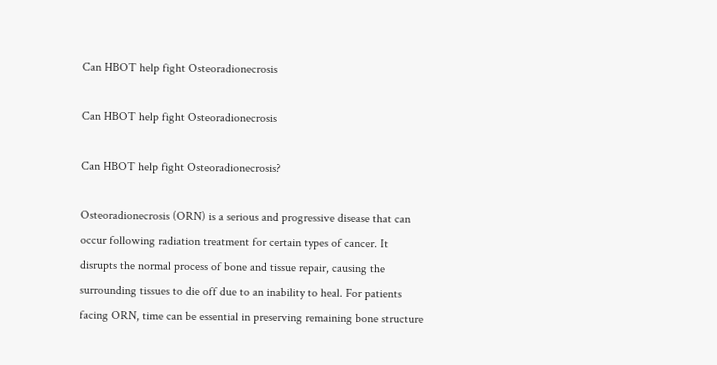Can HBOT help fight Osteoradionecrosis

Can HBOT help fight Osteoradionecrosis

Can HBOT help fight Osteoradionecrosis?

Osteoradionecrosis (ORN) is a serious and progressive disease that can occur following radiation treatment for certain types of cancer. It disrupts the normal process of bone and tissue repair, causing the surrounding tissues to die off due to an inability to heal. For patients facing ORN, time can be essential in preserving remaining bone structure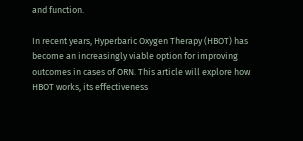and function.

In recent years, Hyperbaric Oxygen Therapy (HBOT) has become an increasingly viable option for improving outcomes in cases of ORN. This article will explore how HBOT works, its effectiveness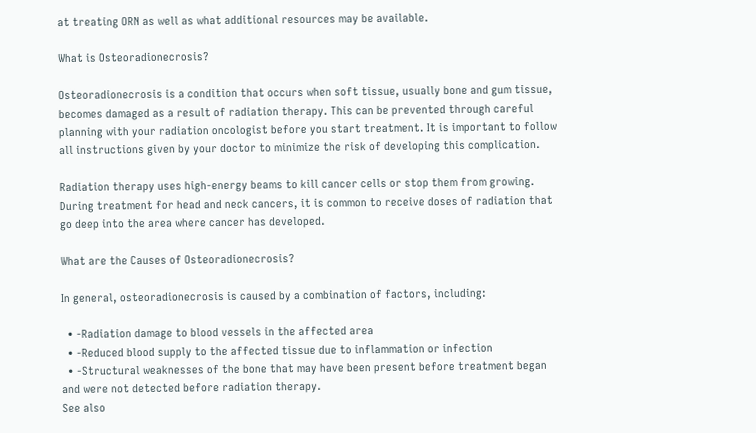at treating ORN as well as what additional resources may be available.

What is Osteoradionecrosis?

Osteoradionecrosis is a condition that occurs when soft tissue, usually bone and gum tissue, becomes damaged as a result of radiation therapy. This can be prevented through careful planning with your radiation oncologist before you start treatment. It is important to follow all instructions given by your doctor to minimize the risk of developing this complication.

Radiation therapy uses high-energy beams to kill cancer cells or stop them from growing. During treatment for head and neck cancers, it is common to receive doses of radiation that go deep into the area where cancer has developed.

What are the Causes of Osteoradionecrosis?

In general, osteoradionecrosis is caused by a combination of factors, including:

  • -Radiation damage to blood vessels in the affected area
  • -Reduced blood supply to the affected tissue due to inflammation or infection
  • -Structural weaknesses of the bone that may have been present before treatment began and were not detected before radiation therapy.
See also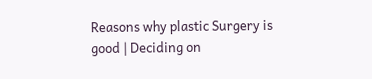Reasons why plastic Surgery is good | Deciding on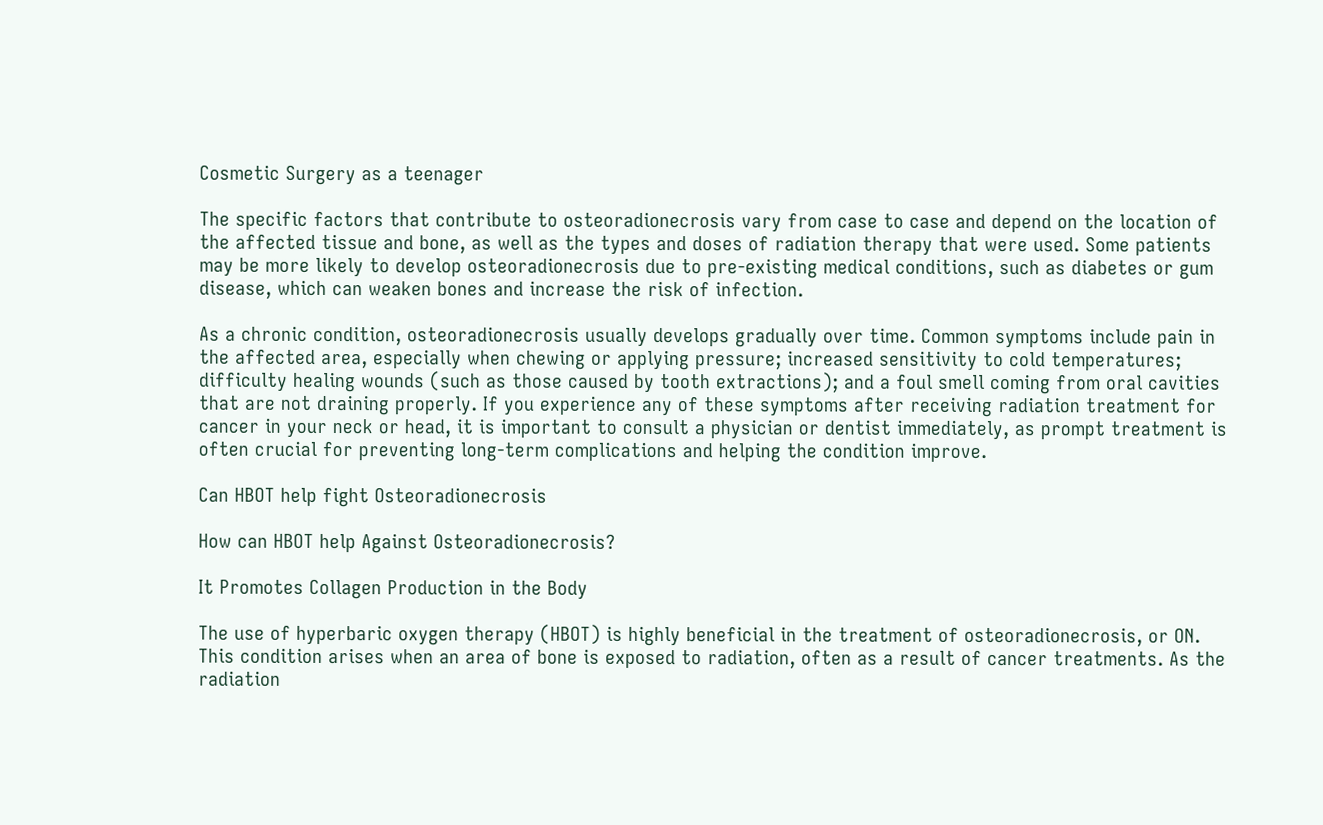Cosmetic Surgery as a teenager

The specific factors that contribute to osteoradionecrosis vary from case to case and depend on the location of the affected tissue and bone, as well as the types and doses of radiation therapy that were used. Some patients may be more likely to develop osteoradionecrosis due to pre-existing medical conditions, such as diabetes or gum disease, which can weaken bones and increase the risk of infection.

As a chronic condition, osteoradionecrosis usually develops gradually over time. Common symptoms include pain in the affected area, especially when chewing or applying pressure; increased sensitivity to cold temperatures; difficulty healing wounds (such as those caused by tooth extractions); and a foul smell coming from oral cavities that are not draining properly. If you experience any of these symptoms after receiving radiation treatment for cancer in your neck or head, it is important to consult a physician or dentist immediately, as prompt treatment is often crucial for preventing long-term complications and helping the condition improve.

Can HBOT help fight Osteoradionecrosis

How can HBOT help Against Osteoradionecrosis?

It Promotes Collagen Production in the Body

The use of hyperbaric oxygen therapy (HBOT) is highly beneficial in the treatment of osteoradionecrosis, or ON. This condition arises when an area of bone is exposed to radiation, often as a result of cancer treatments. As the radiation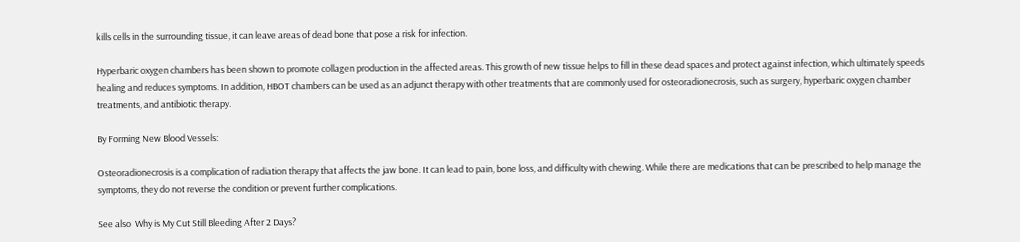kills cells in the surrounding tissue, it can leave areas of dead bone that pose a risk for infection.

Hyperbaric oxygen chambers has been shown to promote collagen production in the affected areas. This growth of new tissue helps to fill in these dead spaces and protect against infection, which ultimately speeds healing and reduces symptoms. In addition, HBOT chambers can be used as an adjunct therapy with other treatments that are commonly used for osteoradionecrosis, such as surgery, hyperbaric oxygen chamber treatments, and antibiotic therapy.

By Forming New Blood Vessels:

Osteoradionecrosis is a complication of radiation therapy that affects the jaw bone. It can lead to pain, bone loss, and difficulty with chewing. While there are medications that can be prescribed to help manage the symptoms, they do not reverse the condition or prevent further complications.

See also  Why is My Cut Still Bleeding After 2 Days?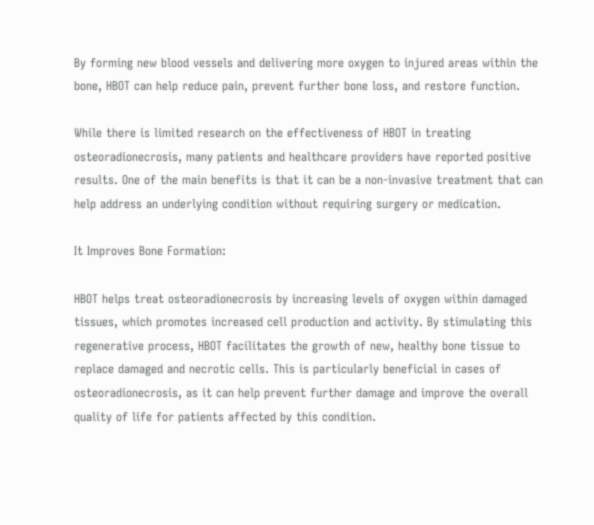By forming new blood vessels and delivering more oxygen to injured areas within the bone, HBOT can help reduce pain, prevent further bone loss, and restore function.

While there is limited research on the effectiveness of HBOT in treating osteoradionecrosis, many patients and healthcare providers have reported positive results. One of the main benefits is that it can be a non-invasive treatment that can help address an underlying condition without requiring surgery or medication.

It Improves Bone Formation:

HBOT helps treat osteoradionecrosis by increasing levels of oxygen within damaged tissues, which promotes increased cell production and activity. By stimulating this regenerative process, HBOT facilitates the growth of new, healthy bone tissue to replace damaged and necrotic cells. This is particularly beneficial in cases of osteoradionecrosis, as it can help prevent further damage and improve the overall quality of life for patients affected by this condition.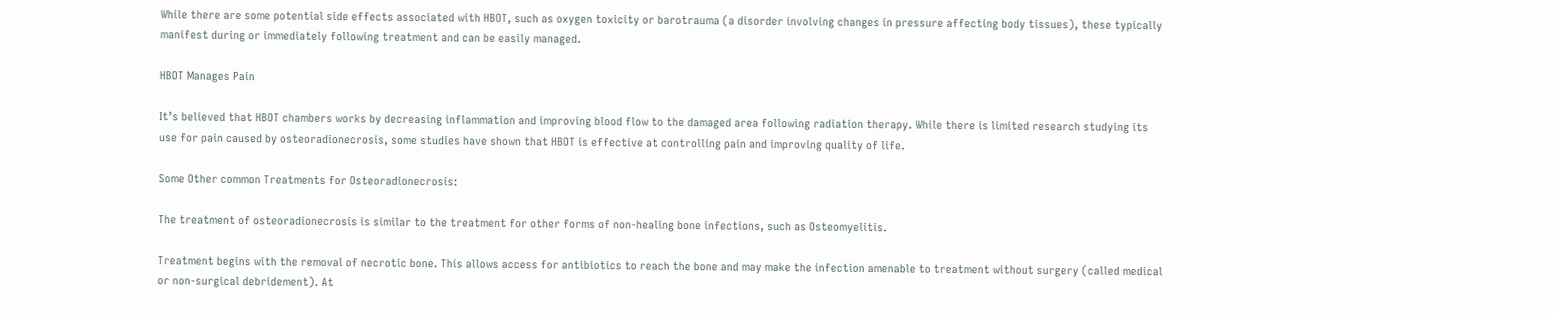While there are some potential side effects associated with HBOT, such as oxygen toxicity or barotrauma (a disorder involving changes in pressure affecting body tissues), these typically manifest during or immediately following treatment and can be easily managed.

HBOT Manages Pain

It’s believed that HBOT chambers works by decreasing inflammation and improving blood flow to the damaged area following radiation therapy. While there is limited research studying its use for pain caused by osteoradionecrosis, some studies have shown that HBOT is effective at controlling pain and improving quality of life.

Some Other common Treatments for Osteoradionecrosis:

The treatment of osteoradionecrosis is similar to the treatment for other forms of non-healing bone infections, such as Osteomyelitis.

Treatment begins with the removal of necrotic bone. This allows access for antibiotics to reach the bone and may make the infection amenable to treatment without surgery (called medical or non-surgical debridement). At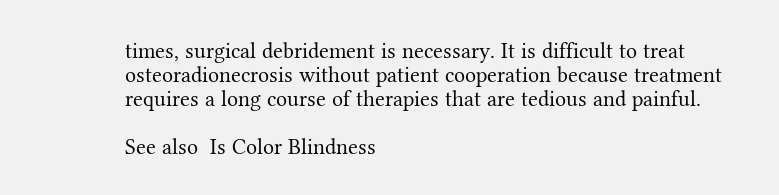times, surgical debridement is necessary. It is difficult to treat osteoradionecrosis without patient cooperation because treatment requires a long course of therapies that are tedious and painful.

See also  Is Color Blindness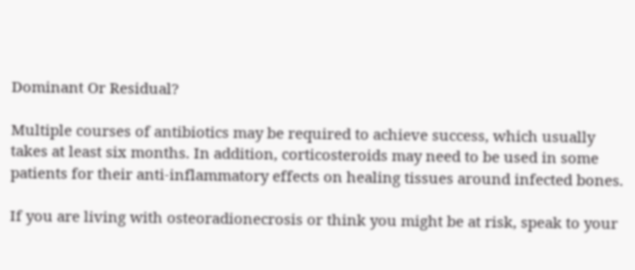Dominant Or Residual?

Multiple courses of antibiotics may be required to achieve success, which usually takes at least six months. In addition, corticosteroids may need to be used in some patients for their anti-inflammatory effects on healing tissues around infected bones.

If you are living with osteoradionecrosis or think you might be at risk, speak to your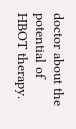doctor about the potential of HBOT therapy.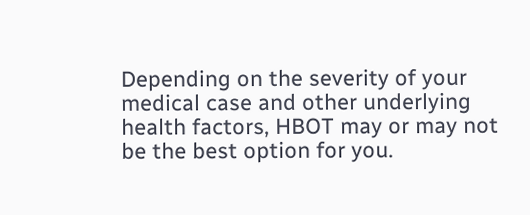Depending on the severity of your medical case and other underlying health factors, HBOT may or may not be the best option for you.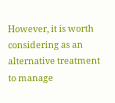However, it is worth considering as an alternative treatment to manage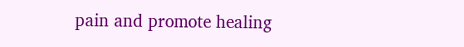pain and promote healing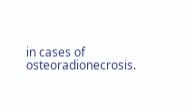in cases of osteoradionecrosis.